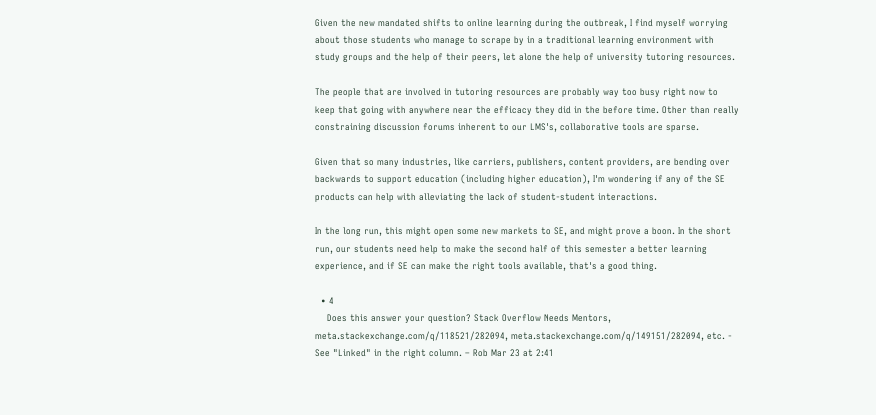Given the new mandated shifts to online learning during the outbreak, I find myself worrying about those students who manage to scrape by in a traditional learning environment with study groups and the help of their peers, let alone the help of university tutoring resources.

The people that are involved in tutoring resources are probably way too busy right now to keep that going with anywhere near the efficacy they did in the before time. Other than really constraining discussion forums inherent to our LMS's, collaborative tools are sparse.

Given that so many industries, like carriers, publishers, content providers, are bending over backwards to support education (including higher education), I'm wondering if any of the SE products can help with alleviating the lack of student-student interactions.

In the long run, this might open some new markets to SE, and might prove a boon. In the short run, our students need help to make the second half of this semester a better learning experience, and if SE can make the right tools available, that's a good thing.

  • 4
    Does this answer your question? Stack Overflow Needs Mentors, meta.stackexchange.com/q/118521/282094, meta.stackexchange.com/q/149151/282094, etc. - See "Linked" in the right column. – Rob Mar 23 at 2:41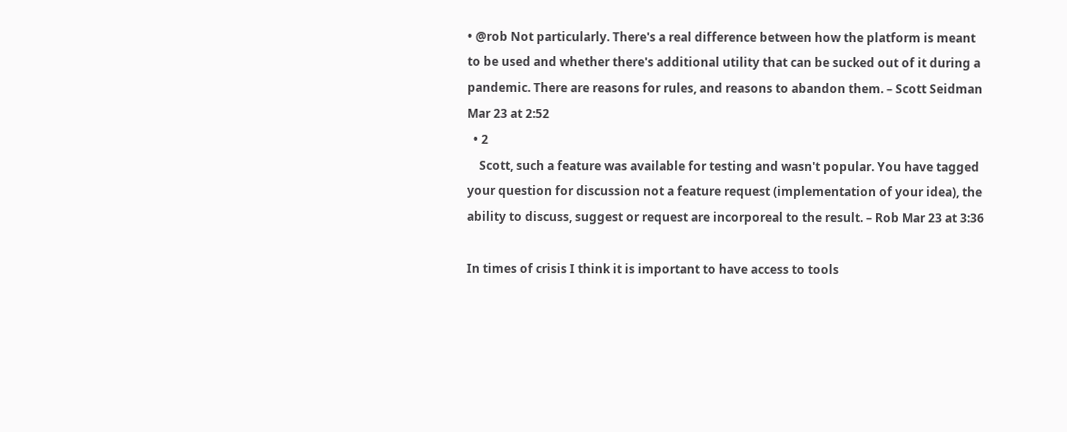• @rob Not particularly. There's a real difference between how the platform is meant to be used and whether there's additional utility that can be sucked out of it during a pandemic. There are reasons for rules, and reasons to abandon them. – Scott Seidman Mar 23 at 2:52
  • 2
    Scott, such a feature was available for testing and wasn't popular. You have tagged your question for discussion not a feature request (implementation of your idea), the ability to discuss, suggest or request are incorporeal to the result. – Rob Mar 23 at 3:36

In times of crisis I think it is important to have access to tools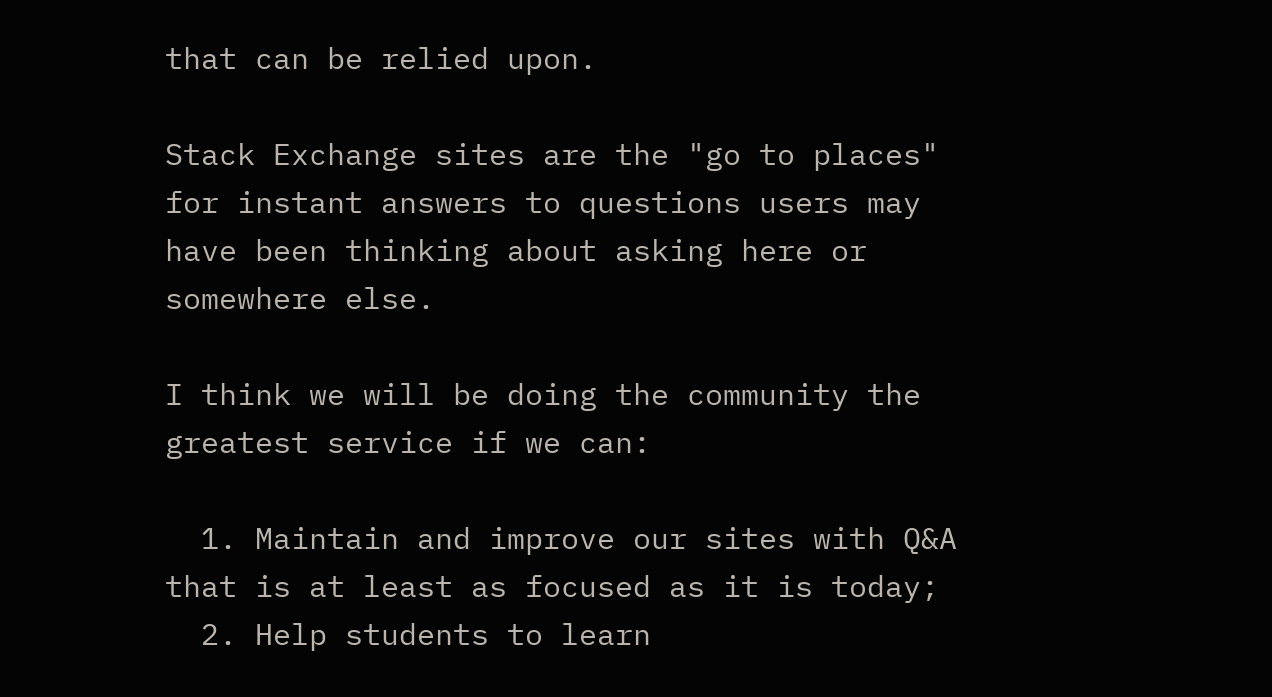that can be relied upon.

Stack Exchange sites are the "go to places" for instant answers to questions users may have been thinking about asking here or somewhere else.

I think we will be doing the community the greatest service if we can:

  1. Maintain and improve our sites with Q&A that is at least as focused as it is today;
  2. Help students to learn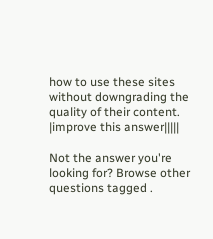how to use these sites without downgrading the quality of their content.
|improve this answer|||||

Not the answer you're looking for? Browse other questions tagged .